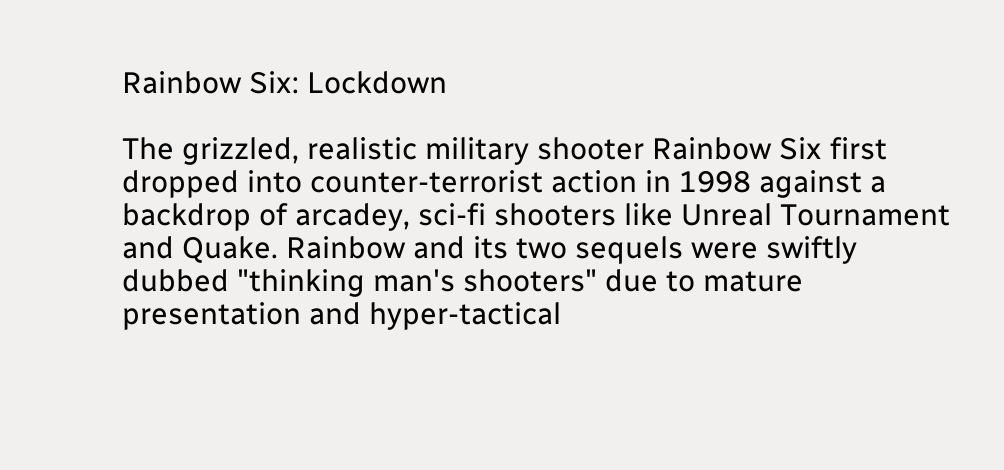Rainbow Six: Lockdown

The grizzled, realistic military shooter Rainbow Six first dropped into counter-terrorist action in 1998 against a backdrop of arcadey, sci-fi shooters like Unreal Tournament and Quake. Rainbow and its two sequels were swiftly dubbed "thinking man's shooters" due to mature presentation and hyper-tactical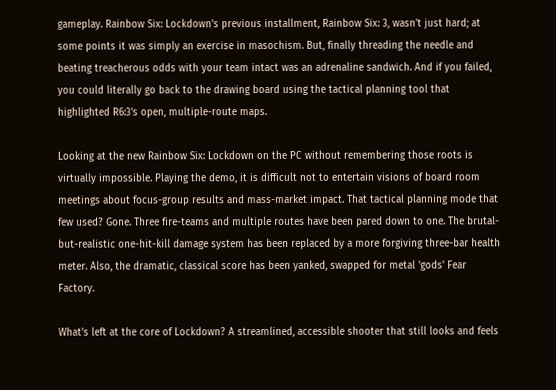gameplay. Rainbow Six: Lockdown's previous installment, Rainbow Six: 3, wasn't just hard; at some points it was simply an exercise in masochism. But, finally threading the needle and beating treacherous odds with your team intact was an adrenaline sandwich. And if you failed, you could literally go back to the drawing board using the tactical planning tool that highlighted R6:3's open, multiple-route maps.

Looking at the new Rainbow Six: Lockdown on the PC without remembering those roots is virtually impossible. Playing the demo, it is difficult not to entertain visions of board room meetings about focus-group results and mass-market impact. That tactical planning mode that few used? Gone. Three fire-teams and multiple routes have been pared down to one. The brutal-but-realistic one-hit-kill damage system has been replaced by a more forgiving three-bar health meter. Also, the dramatic, classical score has been yanked, swapped for metal 'gods' Fear Factory.

What's left at the core of Lockdown? A streamlined, accessible shooter that still looks and feels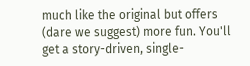much like the original but offers (dare we suggest) more fun. You'll get a story-driven, single-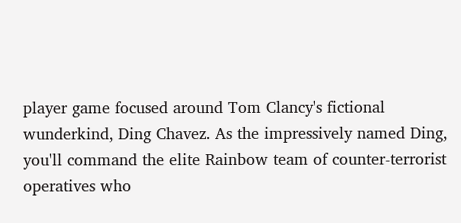player game focused around Tom Clancy's fictional wunderkind, Ding Chavez. As the impressively named Ding, you'll command the elite Rainbow team of counter-terrorist operatives who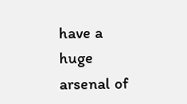have a huge arsenal of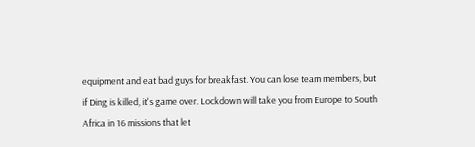equipment and eat bad guys for breakfast. You can lose team members, but if Ding is killed, it's game over. Lockdown will take you from Europe to South Africa in 16 missions that let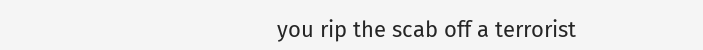you rip the scab off a terrorist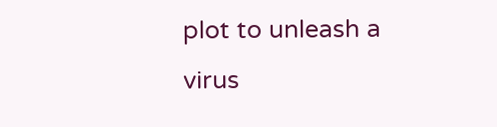plot to unleash a virus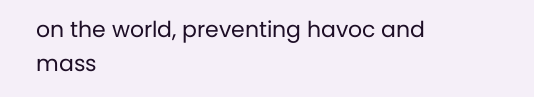on the world, preventing havoc and mass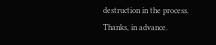destruction in the process. Thanks, in advance.